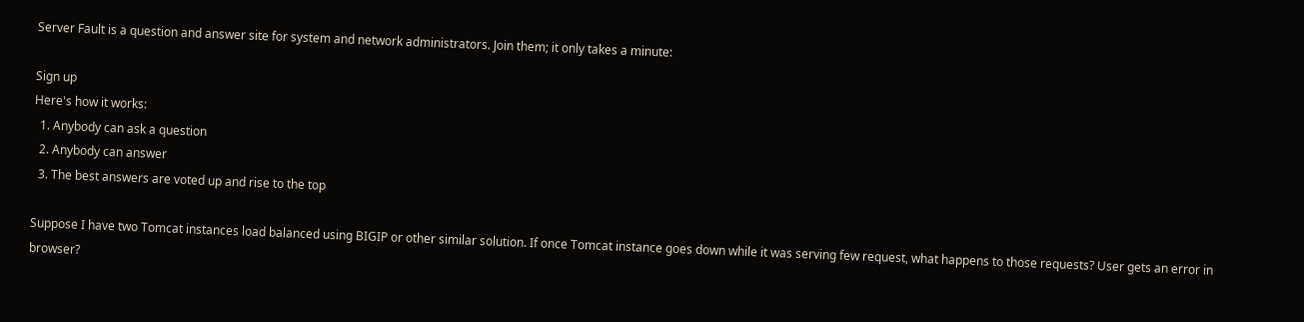Server Fault is a question and answer site for system and network administrators. Join them; it only takes a minute:

Sign up
Here's how it works:
  1. Anybody can ask a question
  2. Anybody can answer
  3. The best answers are voted up and rise to the top

Suppose I have two Tomcat instances load balanced using BIGIP or other similar solution. If once Tomcat instance goes down while it was serving few request, what happens to those requests? User gets an error in browser?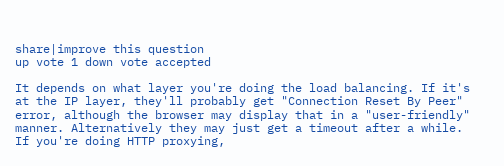share|improve this question
up vote 1 down vote accepted

It depends on what layer you're doing the load balancing. If it's at the IP layer, they'll probably get "Connection Reset By Peer" error, although the browser may display that in a "user-friendly" manner. Alternatively they may just get a timeout after a while. If you're doing HTTP proxying,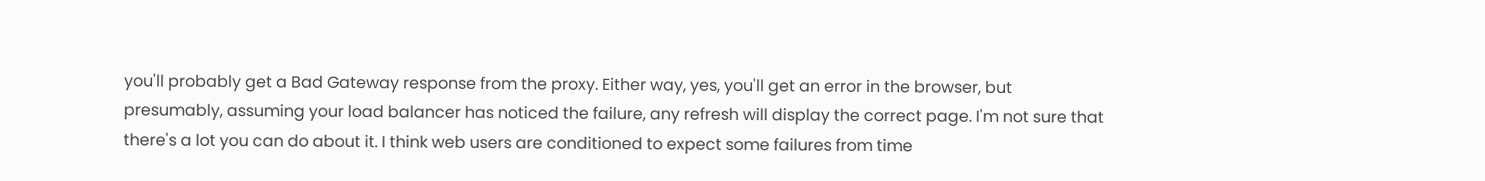you'll probably get a Bad Gateway response from the proxy. Either way, yes, you'll get an error in the browser, but presumably, assuming your load balancer has noticed the failure, any refresh will display the correct page. I'm not sure that there's a lot you can do about it. I think web users are conditioned to expect some failures from time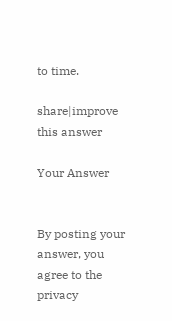to time.

share|improve this answer

Your Answer


By posting your answer, you agree to the privacy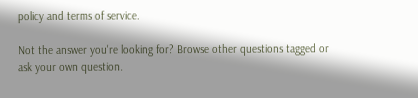policy and terms of service.

Not the answer you're looking for? Browse other questions tagged or ask your own question.